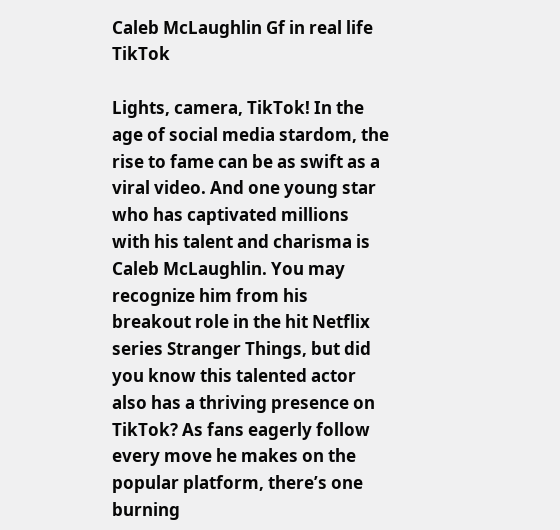Caleb McLaughlin Gf in real life TikTok

Lights, camera, TikTok! In the age of social media stardom, the rise to fame can be as swift as a viral video. And one young star who has captivated millions with his talent and charisma is Caleb McLaughlin. You may recognize him from his breakout role in the hit Netflix series Stranger Things, but did you know this talented actor also has a thriving presence on TikTok? As fans eagerly follow every move he makes on the popular platform, there’s one burning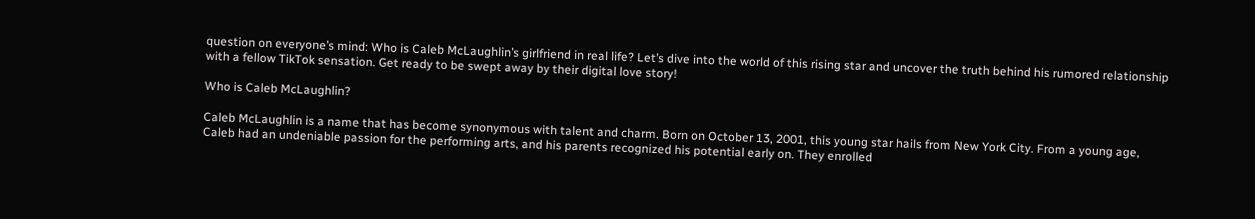question on everyone’s mind: Who is Caleb McLaughlin’s girlfriend in real life? Let’s dive into the world of this rising star and uncover the truth behind his rumored relationship with a fellow TikTok sensation. Get ready to be swept away by their digital love story!

Who is Caleb McLaughlin?

Caleb McLaughlin is a name that has become synonymous with talent and charm. Born on October 13, 2001, this young star hails from New York City. From a young age, Caleb had an undeniable passion for the performing arts, and his parents recognized his potential early on. They enrolled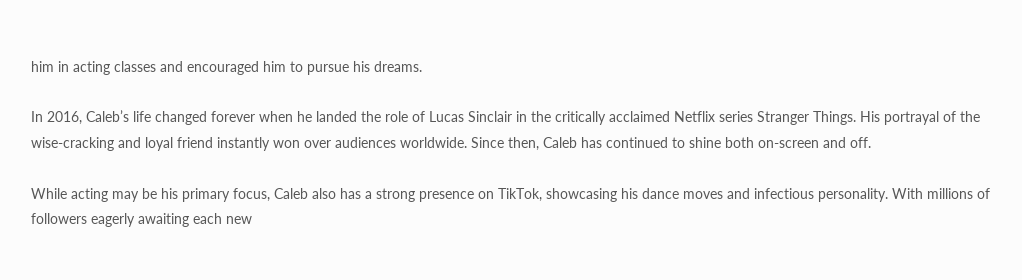him in acting classes and encouraged him to pursue his dreams.

In 2016, Caleb’s life changed forever when he landed the role of Lucas Sinclair in the critically acclaimed Netflix series Stranger Things. His portrayal of the wise-cracking and loyal friend instantly won over audiences worldwide. Since then, Caleb has continued to shine both on-screen and off.

While acting may be his primary focus, Caleb also has a strong presence on TikTok, showcasing his dance moves and infectious personality. With millions of followers eagerly awaiting each new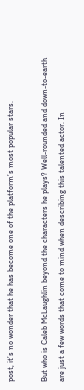post, it’s no wonder that he has become one of the platform’s most popular stars.

But who is Caleb McLaughlin beyond the characters he plays? Well-rounded and down-to-earth are just a few words that come to mind when describing this talented actor. In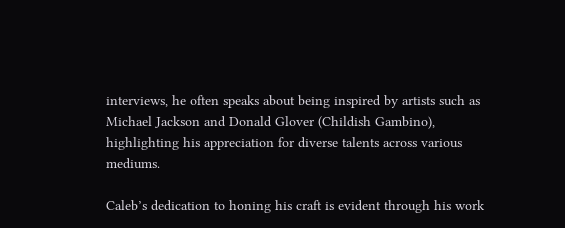interviews, he often speaks about being inspired by artists such as Michael Jackson and Donald Glover (Childish Gambino), highlighting his appreciation for diverse talents across various mediums.

Caleb’s dedication to honing his craft is evident through his work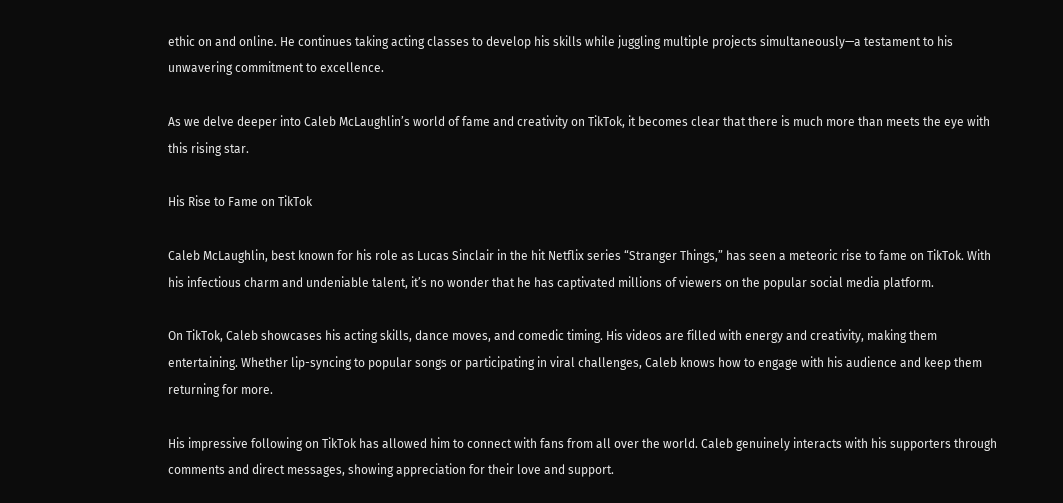ethic on and online. He continues taking acting classes to develop his skills while juggling multiple projects simultaneously—a testament to his unwavering commitment to excellence.

As we delve deeper into Caleb McLaughlin’s world of fame and creativity on TikTok, it becomes clear that there is much more than meets the eye with this rising star.

His Rise to Fame on TikTok

Caleb McLaughlin, best known for his role as Lucas Sinclair in the hit Netflix series “Stranger Things,” has seen a meteoric rise to fame on TikTok. With his infectious charm and undeniable talent, it’s no wonder that he has captivated millions of viewers on the popular social media platform.

On TikTok, Caleb showcases his acting skills, dance moves, and comedic timing. His videos are filled with energy and creativity, making them entertaining. Whether lip-syncing to popular songs or participating in viral challenges, Caleb knows how to engage with his audience and keep them returning for more.

His impressive following on TikTok has allowed him to connect with fans from all over the world. Caleb genuinely interacts with his supporters through comments and direct messages, showing appreciation for their love and support.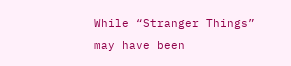While “Stranger Things” may have been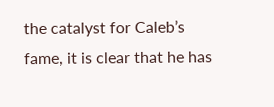the catalyst for Caleb’s fame, it is clear that he has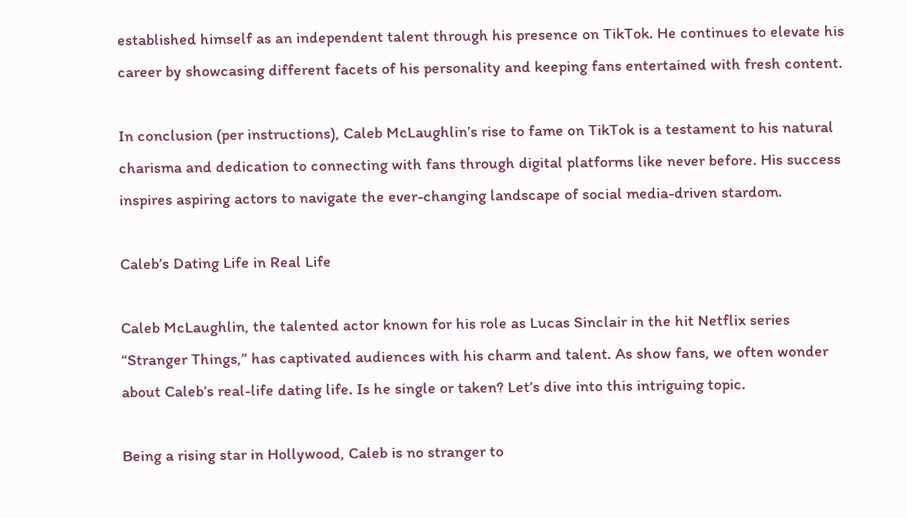established himself as an independent talent through his presence on TikTok. He continues to elevate his career by showcasing different facets of his personality and keeping fans entertained with fresh content.

In conclusion (per instructions), Caleb McLaughlin’s rise to fame on TikTok is a testament to his natural charisma and dedication to connecting with fans through digital platforms like never before. His success inspires aspiring actors to navigate the ever-changing landscape of social media-driven stardom.

Caleb’s Dating Life in Real Life

Caleb McLaughlin, the talented actor known for his role as Lucas Sinclair in the hit Netflix series “Stranger Things,” has captivated audiences with his charm and talent. As show fans, we often wonder about Caleb’s real-life dating life. Is he single or taken? Let’s dive into this intriguing topic.

Being a rising star in Hollywood, Caleb is no stranger to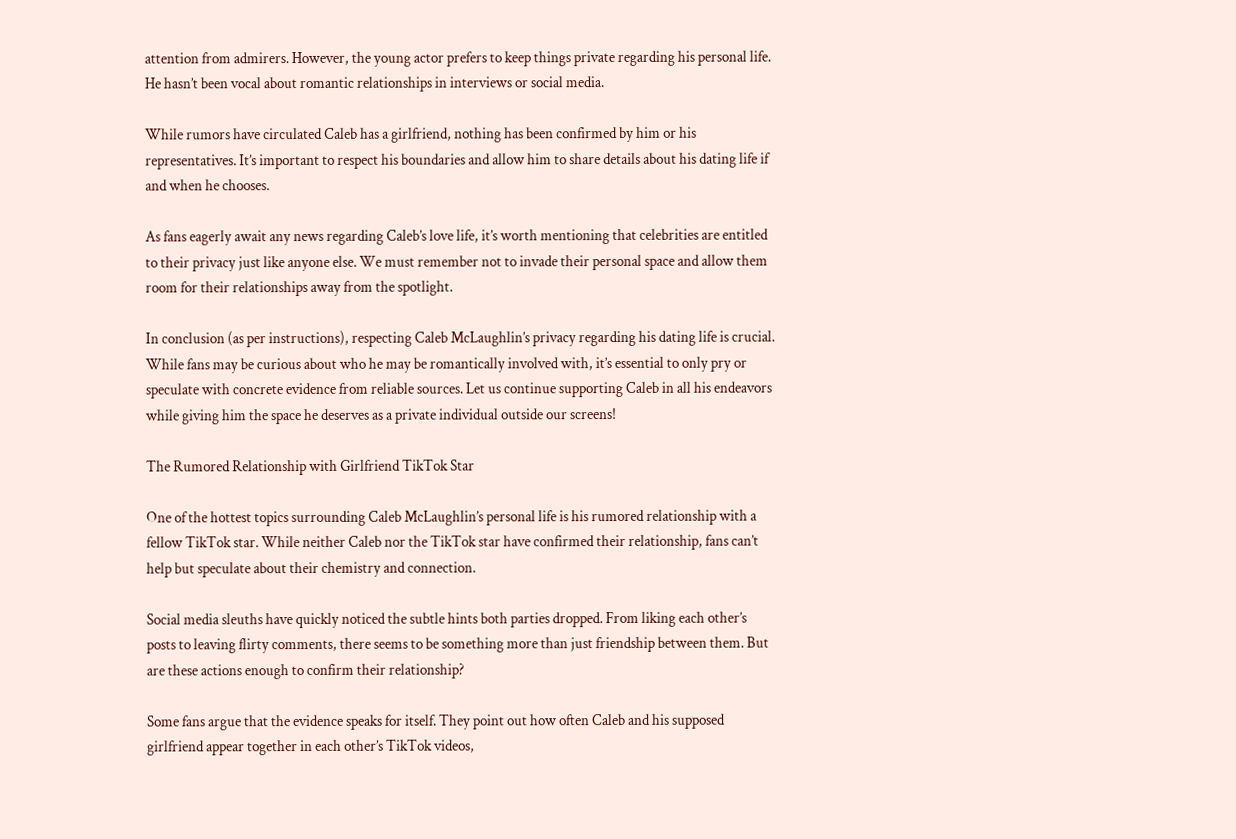attention from admirers. However, the young actor prefers to keep things private regarding his personal life. He hasn’t been vocal about romantic relationships in interviews or social media.

While rumors have circulated Caleb has a girlfriend, nothing has been confirmed by him or his representatives. It’s important to respect his boundaries and allow him to share details about his dating life if and when he chooses.

As fans eagerly await any news regarding Caleb’s love life, it’s worth mentioning that celebrities are entitled to their privacy just like anyone else. We must remember not to invade their personal space and allow them room for their relationships away from the spotlight.

In conclusion (as per instructions), respecting Caleb McLaughlin’s privacy regarding his dating life is crucial. While fans may be curious about who he may be romantically involved with, it’s essential to only pry or speculate with concrete evidence from reliable sources. Let us continue supporting Caleb in all his endeavors while giving him the space he deserves as a private individual outside our screens!

The Rumored Relationship with Girlfriend TikTok Star

One of the hottest topics surrounding Caleb McLaughlin’s personal life is his rumored relationship with a fellow TikTok star. While neither Caleb nor the TikTok star have confirmed their relationship, fans can’t help but speculate about their chemistry and connection.

Social media sleuths have quickly noticed the subtle hints both parties dropped. From liking each other’s posts to leaving flirty comments, there seems to be something more than just friendship between them. But are these actions enough to confirm their relationship?

Some fans argue that the evidence speaks for itself. They point out how often Caleb and his supposed girlfriend appear together in each other’s TikTok videos,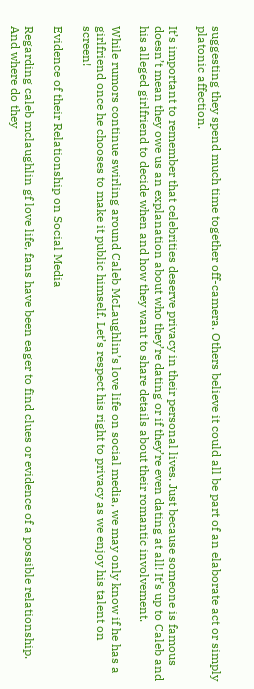suggesting they spend much time together off-camera. Others believe it could all be part of an elaborate act or simply platonic affection.

It’s important to remember that celebrities deserve privacy in their personal lives. Just because someone is famous doesn’t mean they owe us an explanation about who they’re dating or if they’re even dating at all! It’s up to Caleb and his alleged girlfriend to decide when and how they want to share details about their romantic involvement.

While rumors continue swirling around Caleb McLaughlin’s love life on social media, we may only know if he has a girlfriend once he chooses to make it public himself. Let’s respect his right to privacy as we enjoy his talent on screen!

Evidence of their Relationship on Social Media

Regarding caleb mclaughlin gf love life, fans have been eager to find clues or evidence of a possible relationship. And where do they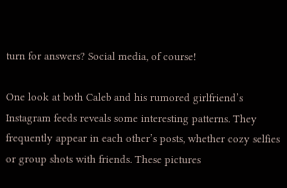turn for answers? Social media, of course!

One look at both Caleb and his rumored girlfriend’s Instagram feeds reveals some interesting patterns. They frequently appear in each other’s posts, whether cozy selfies or group shots with friends. These pictures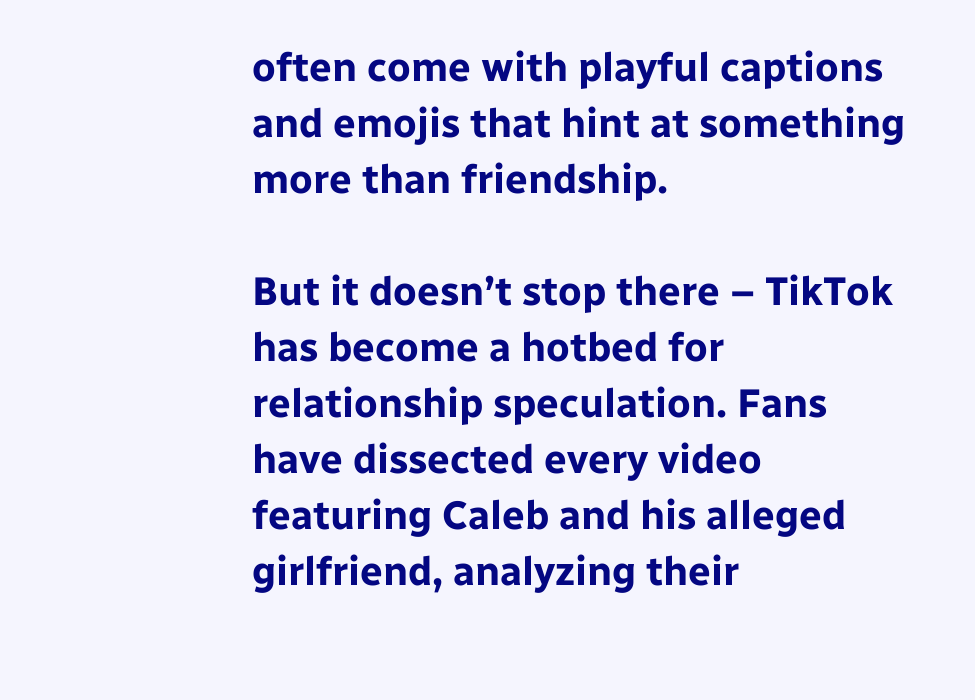often come with playful captions and emojis that hint at something more than friendship.

But it doesn’t stop there – TikTok has become a hotbed for relationship speculation. Fans have dissected every video featuring Caleb and his alleged girlfriend, analyzing their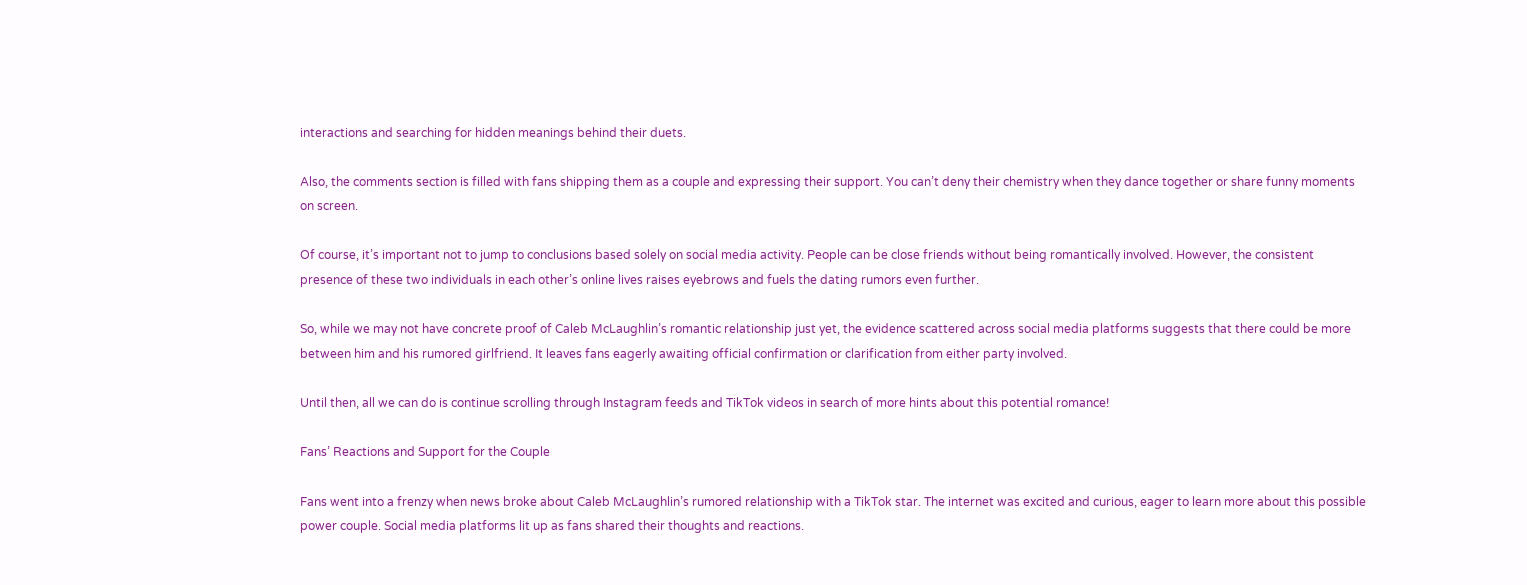interactions and searching for hidden meanings behind their duets.

Also, the comments section is filled with fans shipping them as a couple and expressing their support. You can’t deny their chemistry when they dance together or share funny moments on screen.

Of course, it’s important not to jump to conclusions based solely on social media activity. People can be close friends without being romantically involved. However, the consistent presence of these two individuals in each other’s online lives raises eyebrows and fuels the dating rumors even further.

So, while we may not have concrete proof of Caleb McLaughlin’s romantic relationship just yet, the evidence scattered across social media platforms suggests that there could be more between him and his rumored girlfriend. It leaves fans eagerly awaiting official confirmation or clarification from either party involved.

Until then, all we can do is continue scrolling through Instagram feeds and TikTok videos in search of more hints about this potential romance!

Fans’ Reactions and Support for the Couple

Fans went into a frenzy when news broke about Caleb McLaughlin’s rumored relationship with a TikTok star. The internet was excited and curious, eager to learn more about this possible power couple. Social media platforms lit up as fans shared their thoughts and reactions.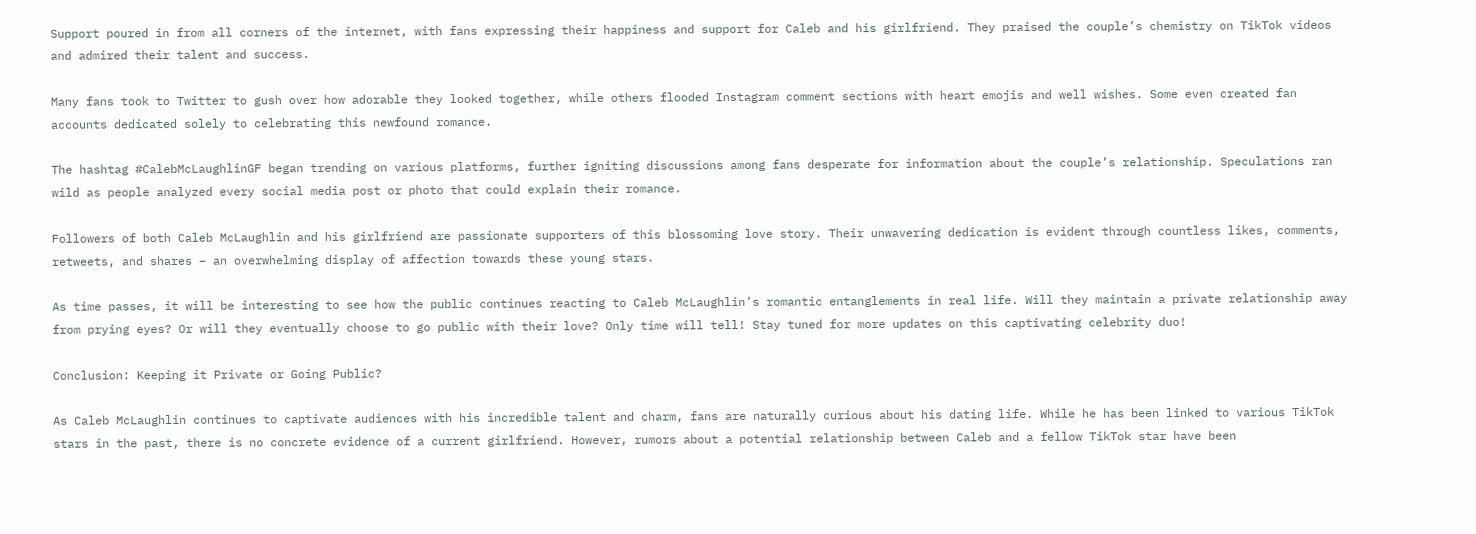Support poured in from all corners of the internet, with fans expressing their happiness and support for Caleb and his girlfriend. They praised the couple’s chemistry on TikTok videos and admired their talent and success.

Many fans took to Twitter to gush over how adorable they looked together, while others flooded Instagram comment sections with heart emojis and well wishes. Some even created fan accounts dedicated solely to celebrating this newfound romance.

The hashtag #CalebMcLaughlinGF began trending on various platforms, further igniting discussions among fans desperate for information about the couple’s relationship. Speculations ran wild as people analyzed every social media post or photo that could explain their romance.

Followers of both Caleb McLaughlin and his girlfriend are passionate supporters of this blossoming love story. Their unwavering dedication is evident through countless likes, comments, retweets, and shares – an overwhelming display of affection towards these young stars.

As time passes, it will be interesting to see how the public continues reacting to Caleb McLaughlin’s romantic entanglements in real life. Will they maintain a private relationship away from prying eyes? Or will they eventually choose to go public with their love? Only time will tell! Stay tuned for more updates on this captivating celebrity duo!

Conclusion: Keeping it Private or Going Public?

As Caleb McLaughlin continues to captivate audiences with his incredible talent and charm, fans are naturally curious about his dating life. While he has been linked to various TikTok stars in the past, there is no concrete evidence of a current girlfriend. However, rumors about a potential relationship between Caleb and a fellow TikTok star have been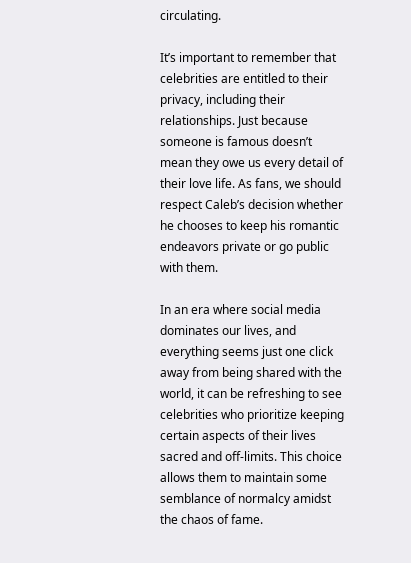circulating.

It’s important to remember that celebrities are entitled to their privacy, including their relationships. Just because someone is famous doesn’t mean they owe us every detail of their love life. As fans, we should respect Caleb’s decision whether he chooses to keep his romantic endeavors private or go public with them.

In an era where social media dominates our lives, and everything seems just one click away from being shared with the world, it can be refreshing to see celebrities who prioritize keeping certain aspects of their lives sacred and off-limits. This choice allows them to maintain some semblance of normalcy amidst the chaos of fame.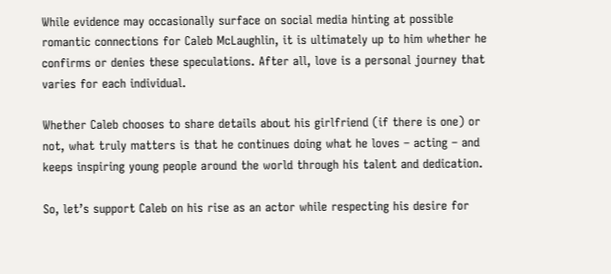While evidence may occasionally surface on social media hinting at possible romantic connections for Caleb McLaughlin, it is ultimately up to him whether he confirms or denies these speculations. After all, love is a personal journey that varies for each individual.

Whether Caleb chooses to share details about his girlfriend (if there is one) or not, what truly matters is that he continues doing what he loves – acting – and keeps inspiring young people around the world through his talent and dedication.

So, let’s support Caleb on his rise as an actor while respecting his desire for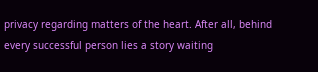privacy regarding matters of the heart. After all, behind every successful person lies a story waiting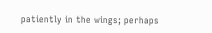patiently in the wings; perhaps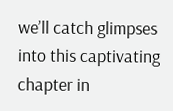we’ll catch glimpses into this captivating chapter in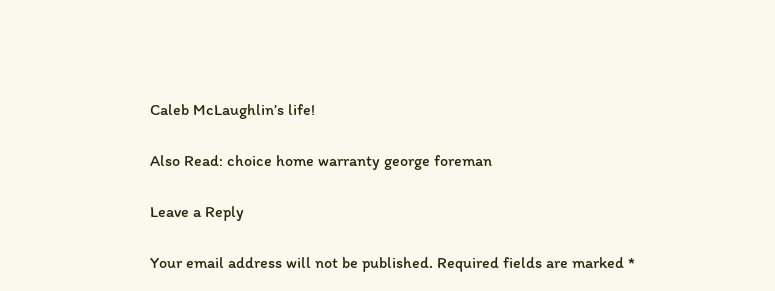Caleb McLaughlin’s life!

Also Read: choice home warranty george foreman

Leave a Reply

Your email address will not be published. Required fields are marked *